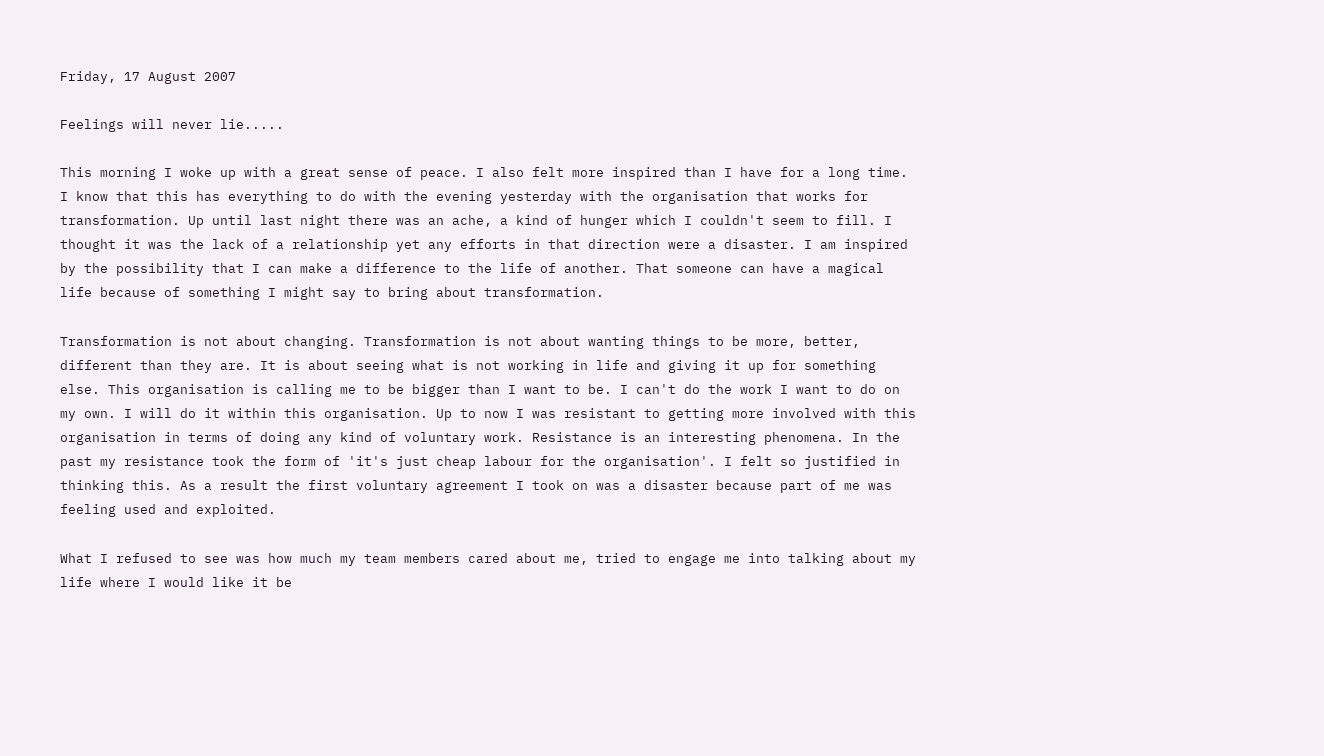Friday, 17 August 2007

Feelings will never lie.....

This morning I woke up with a great sense of peace. I also felt more inspired than I have for a long time. I know that this has everything to do with the evening yesterday with the organisation that works for transformation. Up until last night there was an ache, a kind of hunger which I couldn't seem to fill. I thought it was the lack of a relationship yet any efforts in that direction were a disaster. I am inspired by the possibility that I can make a difference to the life of another. That someone can have a magical life because of something I might say to bring about transformation.

Transformation is not about changing. Transformation is not about wanting things to be more, better, different than they are. It is about seeing what is not working in life and giving it up for something else. This organisation is calling me to be bigger than I want to be. I can't do the work I want to do on my own. I will do it within this organisation. Up to now I was resistant to getting more involved with this organisation in terms of doing any kind of voluntary work. Resistance is an interesting phenomena. In the past my resistance took the form of 'it's just cheap labour for the organisation'. I felt so justified in thinking this. As a result the first voluntary agreement I took on was a disaster because part of me was feeling used and exploited.

What I refused to see was how much my team members cared about me, tried to engage me into talking about my life where I would like it be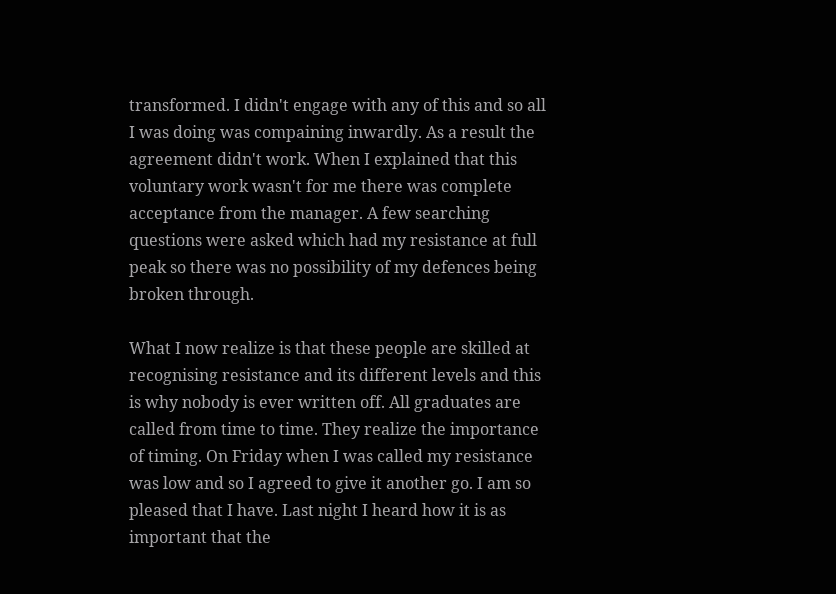transformed. I didn't engage with any of this and so all I was doing was compaining inwardly. As a result the agreement didn't work. When I explained that this voluntary work wasn't for me there was complete acceptance from the manager. A few searching questions were asked which had my resistance at full peak so there was no possibility of my defences being broken through.

What I now realize is that these people are skilled at recognising resistance and its different levels and this is why nobody is ever written off. All graduates are called from time to time. They realize the importance of timing. On Friday when I was called my resistance was low and so I agreed to give it another go. I am so pleased that I have. Last night I heard how it is as important that the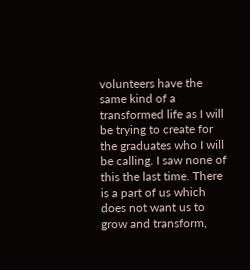volunteers have the same kind of a transformed life as I will be trying to create for the graduates who I will be calling. I saw none of this the last time. There is a part of us which does not want us to grow and transform,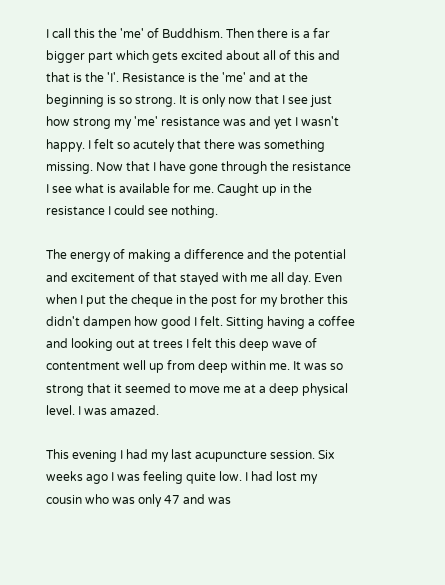I call this the 'me' of Buddhism. Then there is a far bigger part which gets excited about all of this and that is the 'I'. Resistance is the 'me' and at the beginning is so strong. It is only now that I see just how strong my 'me' resistance was and yet I wasn't happy. I felt so acutely that there was something missing. Now that I have gone through the resistance I see what is available for me. Caught up in the resistance I could see nothing.

The energy of making a difference and the potential and excitement of that stayed with me all day. Even when I put the cheque in the post for my brother this didn't dampen how good I felt. Sitting having a coffee and looking out at trees I felt this deep wave of contentment well up from deep within me. It was so strong that it seemed to move me at a deep physical level. I was amazed.

This evening I had my last acupuncture session. Six weeks ago I was feeling quite low. I had lost my cousin who was only 47 and was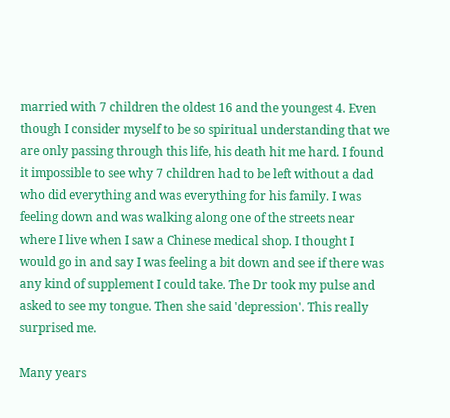married with 7 children the oldest 16 and the youngest 4. Even though I consider myself to be so spiritual understanding that we are only passing through this life, his death hit me hard. I found it impossible to see why 7 children had to be left without a dad who did everything and was everything for his family. I was feeling down and was walking along one of the streets near where I live when I saw a Chinese medical shop. I thought I would go in and say I was feeling a bit down and see if there was any kind of supplement I could take. The Dr took my pulse and asked to see my tongue. Then she said 'depression'. This really surprised me.

Many years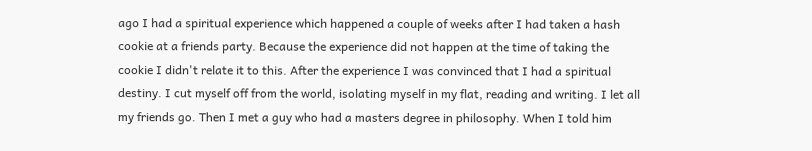ago I had a spiritual experience which happened a couple of weeks after I had taken a hash cookie at a friends party. Because the experience did not happen at the time of taking the cookie I didn't relate it to this. After the experience I was convinced that I had a spiritual destiny. I cut myself off from the world, isolating myself in my flat, reading and writing. I let all my friends go. Then I met a guy who had a masters degree in philosophy. When I told him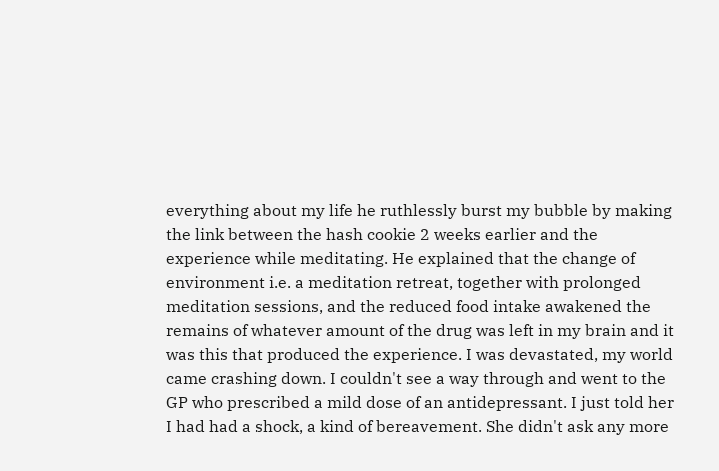everything about my life he ruthlessly burst my bubble by making the link between the hash cookie 2 weeks earlier and the experience while meditating. He explained that the change of environment i.e. a meditation retreat, together with prolonged meditation sessions, and the reduced food intake awakened the remains of whatever amount of the drug was left in my brain and it was this that produced the experience. I was devastated, my world came crashing down. I couldn't see a way through and went to the GP who prescribed a mild dose of an antidepressant. I just told her I had had a shock, a kind of bereavement. She didn't ask any more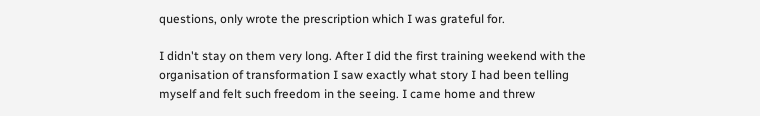questions, only wrote the prescription which I was grateful for.

I didn't stay on them very long. After I did the first training weekend with the organisation of transformation I saw exactly what story I had been telling myself and felt such freedom in the seeing. I came home and threw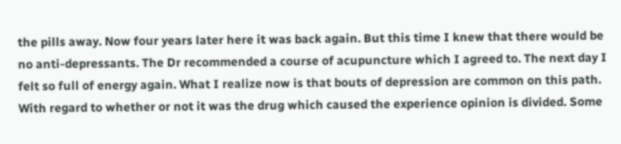the pills away. Now four years later here it was back again. But this time I knew that there would be no anti-depressants. The Dr recommended a course of acupuncture which I agreed to. The next day I felt so full of energy again. What I realize now is that bouts of depression are common on this path. With regard to whether or not it was the drug which caused the experience opinion is divided. Some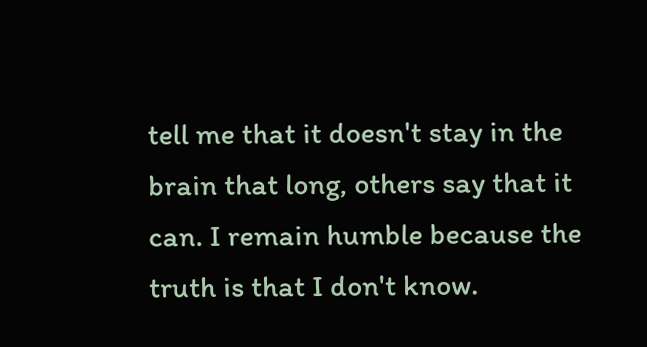tell me that it doesn't stay in the brain that long, others say that it can. I remain humble because the truth is that I don't know.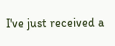I've just received a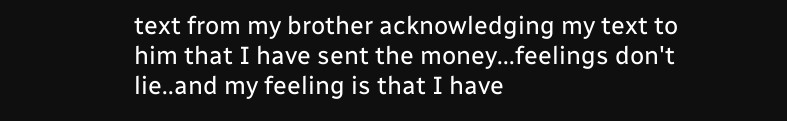text from my brother acknowledging my text to him that I have sent the money...feelings don't lie..and my feeling is that I have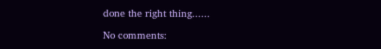done the right thing......

No comments: